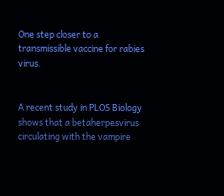One step closer to a transmissible vaccine for rabies virus.


A recent study in PLOS Biology shows that a betaherpesvirus circulating with the vampire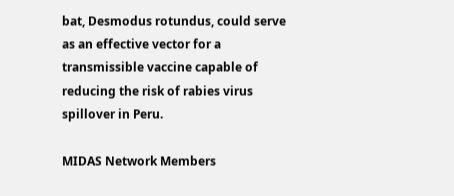bat, Desmodus rotundus, could serve as an effective vector for a transmissible vaccine capable of reducing the risk of rabies virus spillover in Peru.

MIDAS Network Members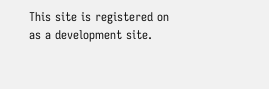This site is registered on as a development site.